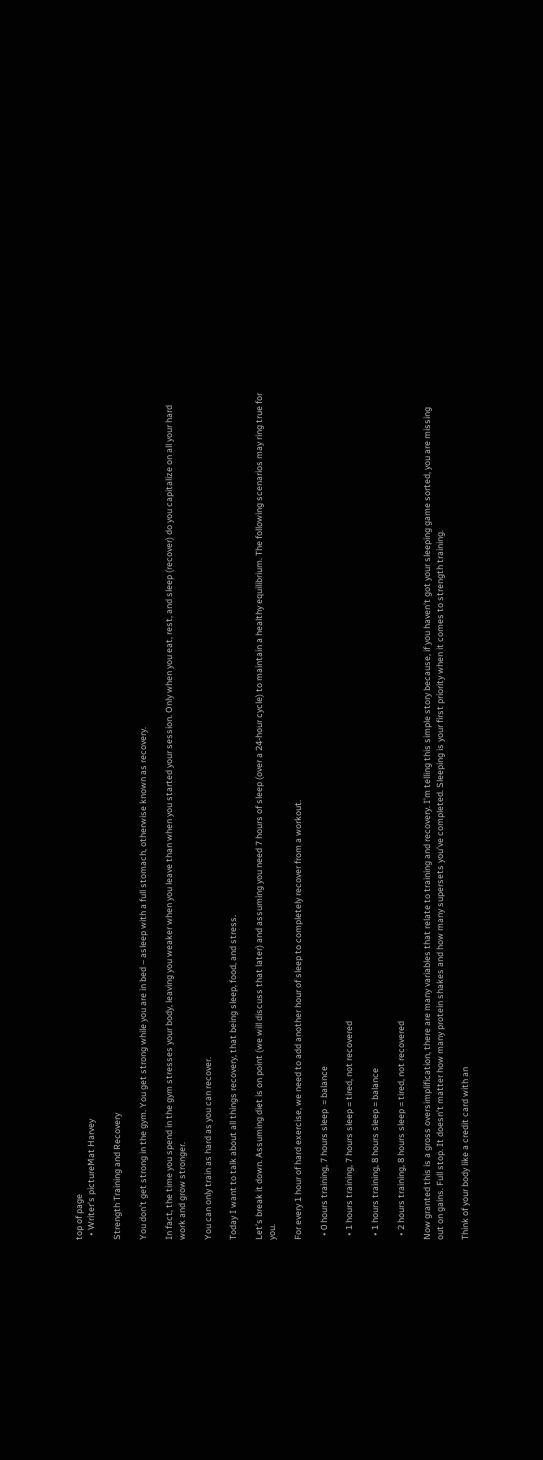top of page
  • Writer's pictureMat Harvey

Strength Training and Recovery

You don’t get strong in the gym. You get strong while you are in bed – asleep with a full stomach, otherwise known as recovery.

In fact, the time you spend in the gym stresses your body, leaving you weaker when you leave than when you started your session. Only when you eat, rest, and sleep (recover) do you capitalize on all your hard work and grow stronger.

You can only train as hard as you can recover.

Today I want to talk about all things recovery, that being sleep, food, and stress.

Let’s break it down. Assuming diet is on point (we will discuss that later) and assuming you need 7 hours of sleep (over a 24-hour cycle) to maintain a healthy equilibrium. The following scenarios may ring true for you.

For every 1 hour of hard exercise, we need to add another hour of sleep to completely recover from a workout.

  • 0 hours training, 7 hours sleep  = balance

  • 1 hours training, 7 hours sleep = tired, not recovered

  • 1 hours training, 8 hours sleep = balance

  • 2 hours training, 8 hours sleep = tired, not recovered

Now granted this is a gross oversimplification, there are many variables that relate to training and recovery. I’m telling this simple story because, if you haven’t got your sleeping game sorted, you are missing out on gains. Full stop. It doesn’t matter how many protein shakes and how many supersets you’ve completed. Sleeping is your first priority when it comes to strength training.

Think of your body like a credit card with an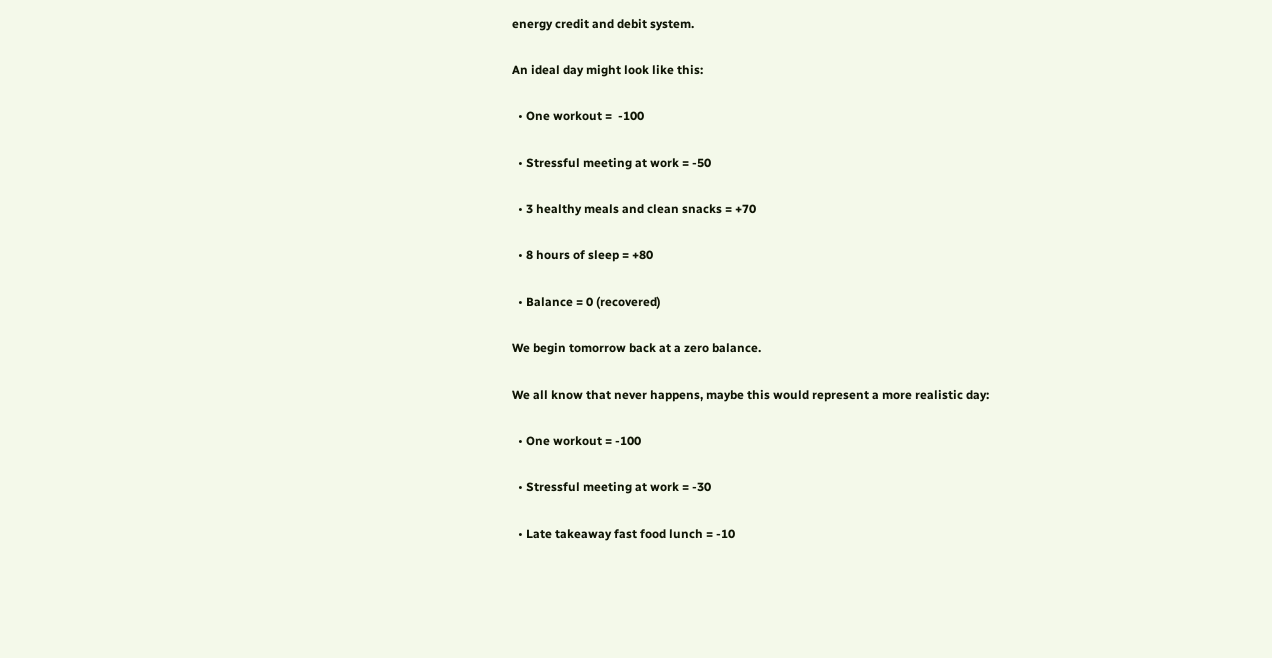energy credit and debit system.

An ideal day might look like this:

  • One workout =  -100

  • Stressful meeting at work = -50

  • 3 healthy meals and clean snacks = +70

  • 8 hours of sleep = +80

  • Balance = 0 (recovered)

We begin tomorrow back at a zero balance.

We all know that never happens, maybe this would represent a more realistic day:

  • One workout = -100

  • Stressful meeting at work = -30

  • Late takeaway fast food lunch = -10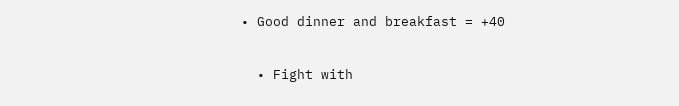• Good dinner and breakfast = +40

  • Fight with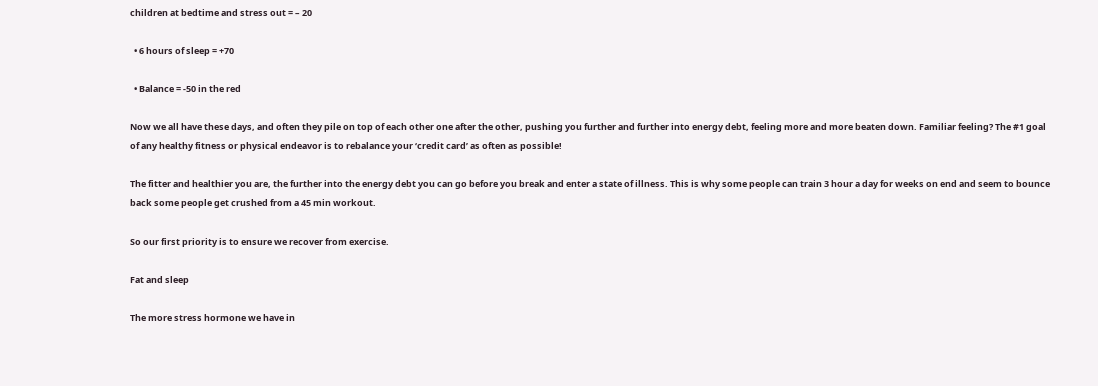children at bedtime and stress out = – 20

  • 6 hours of sleep = +70

  • Balance = -50 in the red

Now we all have these days, and often they pile on top of each other one after the other, pushing you further and further into energy debt, feeling more and more beaten down. Familiar feeling? The #1 goal of any healthy fitness or physical endeavor is to rebalance your ‘credit card’ as often as possible!

The fitter and healthier you are, the further into the energy debt you can go before you break and enter a state of illness. This is why some people can train 3 hour a day for weeks on end and seem to bounce back some people get crushed from a 45 min workout.

So our first priority is to ensure we recover from exercise.

Fat and sleep

The more stress hormone we have in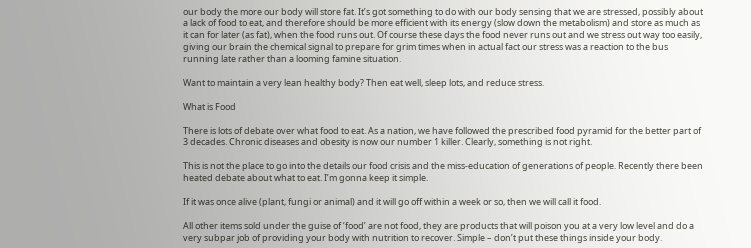our body the more our body will store fat. It’s got something to do with our body sensing that we are stressed, possibly about a lack of food to eat, and therefore should be more efficient with its energy (slow down the metabolism) and store as much as it can for later (as fat), when the food runs out. Of course these days the food never runs out and we stress out way too easily, giving our brain the chemical signal to prepare for grim times when in actual fact our stress was a reaction to the bus running late rather than a looming famine situation.

Want to maintain a very lean healthy body? Then eat well, sleep lots, and reduce stress.

What is Food

There is lots of debate over what food to eat. As a nation, we have followed the prescribed food pyramid for the better part of 3 decades. Chronic diseases and obesity is now our number 1 killer. Clearly, something is not right.

This is not the place to go into the details our food crisis and the miss-education of generations of people. Recently there been heated debate about what to eat. I’m gonna keep it simple.

If it was once alive (plant, fungi or animal) and it will go off within a week or so, then we will call it food.

All other items sold under the guise of ‘food’ are not food, they are products that will poison you at a very low level and do a very subpar job of providing your body with nutrition to recover. Simple – don’t put these things inside your body.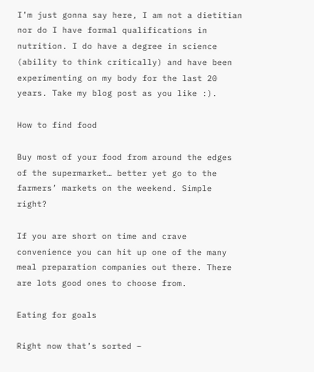I’m just gonna say here, I am not a dietitian nor do I have formal qualifications in nutrition. I do have a degree in science (ability to think critically) and have been experimenting on my body for the last 20 years. Take my blog post as you like :).

How to find food

Buy most of your food from around the edges of the supermarket… better yet go to the farmers’ markets on the weekend. Simple right?

If you are short on time and crave convenience you can hit up one of the many meal preparation companies out there. There are lots good ones to choose from.

Eating for goals

Right now that’s sorted –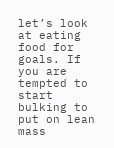let’s look at eating food for goals. If you are tempted to start bulking to put on lean mass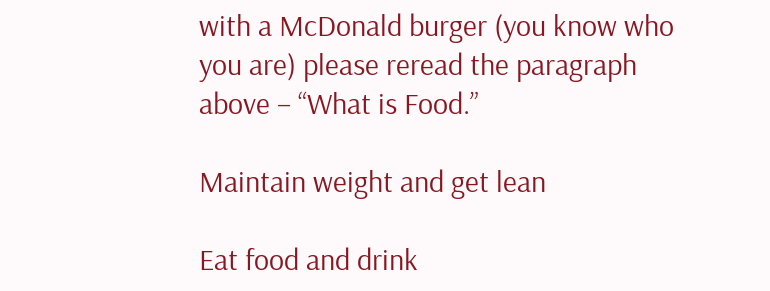with a McDonald burger (you know who you are) please reread the paragraph above – “What is Food.”

Maintain weight and get lean

Eat food and drink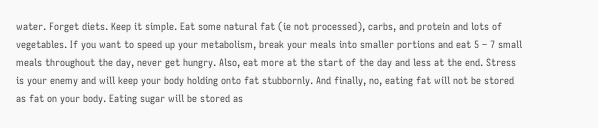water. Forget diets. Keep it simple. Eat some natural fat (ie not processed), carbs, and protein and lots of vegetables. If you want to speed up your metabolism, break your meals into smaller portions and eat 5 – 7 small meals throughout the day, never get hungry. Also, eat more at the start of the day and less at the end. Stress is your enemy and will keep your body holding onto fat stubbornly. And finally, no, eating fat will not be stored as fat on your body. Eating sugar will be stored as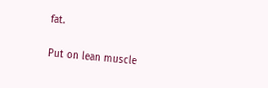fat.

Put on lean muscle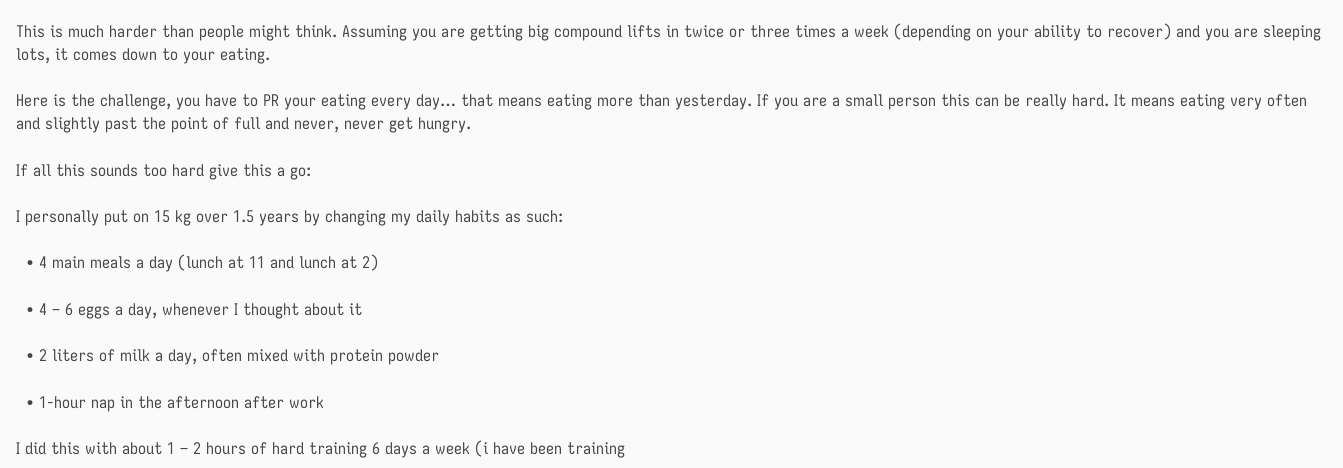This is much harder than people might think. Assuming you are getting big compound lifts in twice or three times a week (depending on your ability to recover) and you are sleeping lots, it comes down to your eating.

Here is the challenge, you have to PR your eating every day… that means eating more than yesterday. If you are a small person this can be really hard. It means eating very often and slightly past the point of full and never, never get hungry.

If all this sounds too hard give this a go:

I personally put on 15 kg over 1.5 years by changing my daily habits as such:

  • 4 main meals a day (lunch at 11 and lunch at 2)

  • 4 – 6 eggs a day, whenever I thought about it

  • 2 liters of milk a day, often mixed with protein powder

  • 1-hour nap in the afternoon after work

I did this with about 1 – 2 hours of hard training 6 days a week (i have been training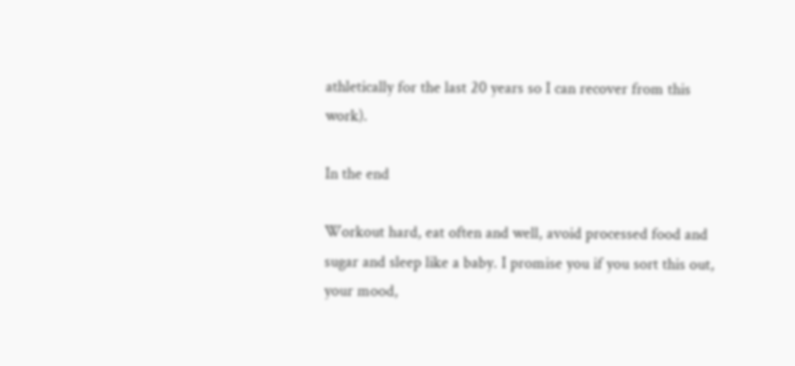athletically for the last 20 years so I can recover from this work).

In the end

Workout hard, eat often and well, avoid processed food and sugar and sleep like a baby. I promise you if you sort this out, your mood,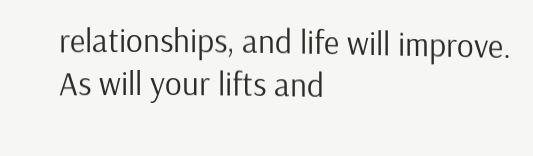relationships, and life will improve. As will your lifts and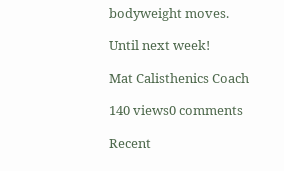bodyweight moves.

Until next week!

Mat Calisthenics Coach

140 views0 comments

Recent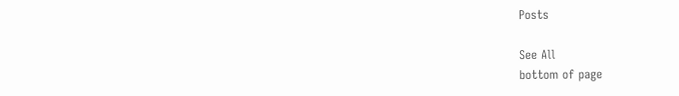Posts

See All
bottom of page